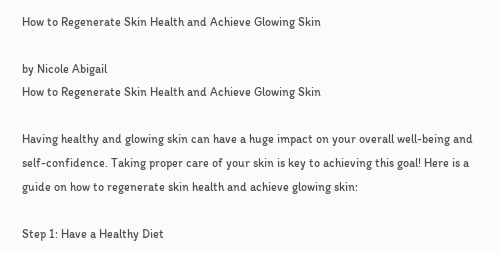How to Regenerate Skin Health and Achieve Glowing Skin

by Nicole Abigail
How to Regenerate Skin Health and Achieve Glowing Skin

Having healthy and glowing skin can have a huge impact on your overall well-being and self-confidence. Taking proper care of your skin is key to achieving this goal! Here is a guide on how to regenerate skin health and achieve glowing skin:

Step 1: Have a Healthy Diet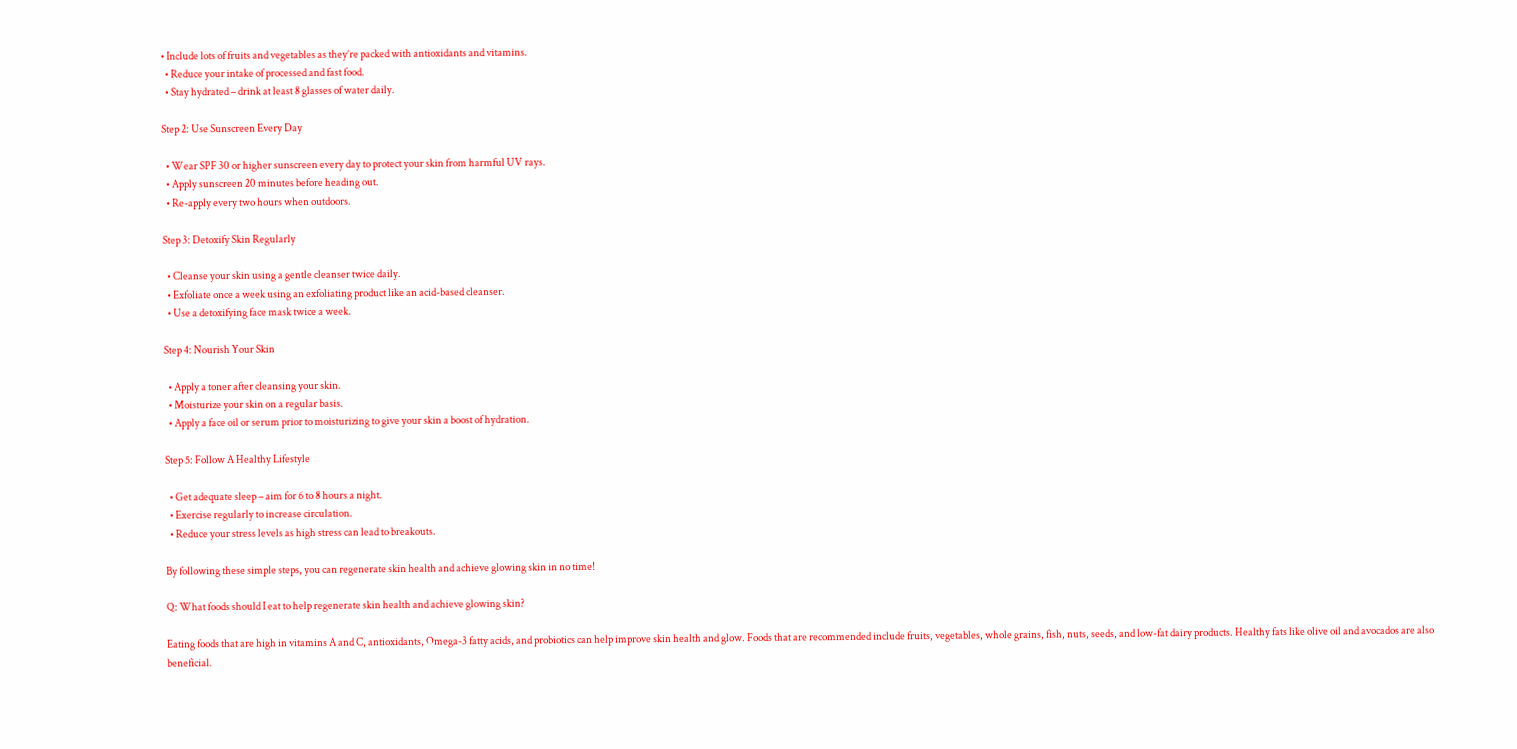• Include lots of fruits and vegetables as they’re packed with antioxidants and vitamins.
  • Reduce your intake of processed and fast food.
  • Stay hydrated – drink at least 8 glasses of water daily.

Step 2: Use Sunscreen Every Day

  • Wear SPF 30 or higher sunscreen every day to protect your skin from harmful UV rays.
  • Apply sunscreen 20 minutes before heading out.
  • Re-apply every two hours when outdoors.

Step 3: Detoxify Skin Regularly

  • Cleanse your skin using a gentle cleanser twice daily.
  • Exfoliate once a week using an exfoliating product like an acid-based cleanser.
  • Use a detoxifying face mask twice a week.

Step 4: Nourish Your Skin

  • Apply a toner after cleansing your skin.
  • Moisturize your skin on a regular basis.
  • Apply a face oil or serum prior to moisturizing to give your skin a boost of hydration.

Step 5: Follow A Healthy Lifestyle

  • Get adequate sleep – aim for 6 to 8 hours a night.
  • Exercise regularly to increase circulation.
  • Reduce your stress levels as high stress can lead to breakouts.

By following these simple steps, you can regenerate skin health and achieve glowing skin in no time!

Q: What foods should I eat to help regenerate skin health and achieve glowing skin?

Eating foods that are high in vitamins A and C, antioxidants, Omega-3 fatty acids, and probiotics can help improve skin health and glow. Foods that are recommended include fruits, vegetables, whole grains, fish, nuts, seeds, and low-fat dairy products. Healthy fats like olive oil and avocados are also beneficial.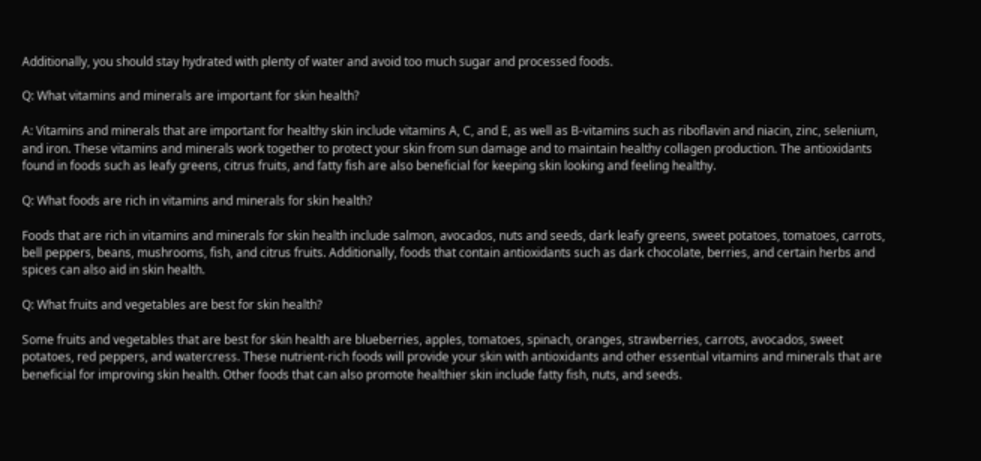Additionally, you should stay hydrated with plenty of water and avoid too much sugar and processed foods.

Q: What vitamins and minerals are important for skin health?

A: Vitamins and minerals that are important for healthy skin include vitamins A, C, and E, as well as B-vitamins such as riboflavin and niacin, zinc, selenium, and iron. These vitamins and minerals work together to protect your skin from sun damage and to maintain healthy collagen production. The antioxidants found in foods such as leafy greens, citrus fruits, and fatty fish are also beneficial for keeping skin looking and feeling healthy.

Q: What foods are rich in vitamins and minerals for skin health?

Foods that are rich in vitamins and minerals for skin health include salmon, avocados, nuts and seeds, dark leafy greens, sweet potatoes, tomatoes, carrots, bell peppers, beans, mushrooms, fish, and citrus fruits. Additionally, foods that contain antioxidants such as dark chocolate, berries, and certain herbs and spices can also aid in skin health.

Q: What fruits and vegetables are best for skin health?

Some fruits and vegetables that are best for skin health are blueberries, apples, tomatoes, spinach, oranges, strawberries, carrots, avocados, sweet potatoes, red peppers, and watercress. These nutrient-rich foods will provide your skin with antioxidants and other essential vitamins and minerals that are beneficial for improving skin health. Other foods that can also promote healthier skin include fatty fish, nuts, and seeds.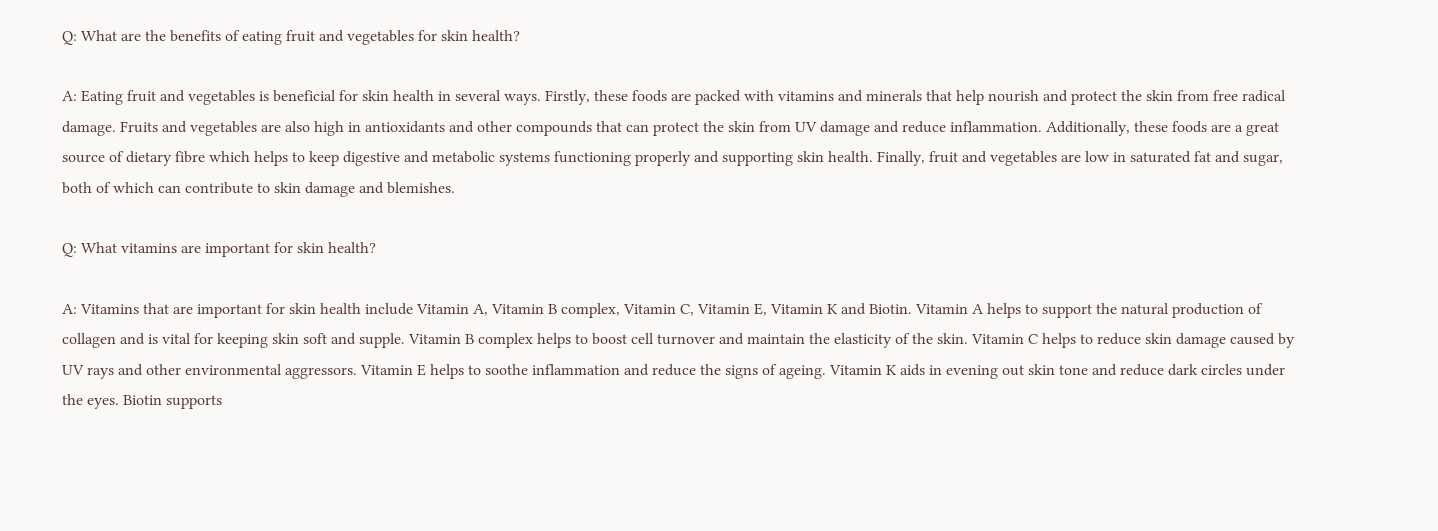Q: What are the benefits of eating fruit and vegetables for skin health?

A: Eating fruit and vegetables is beneficial for skin health in several ways. Firstly, these foods are packed with vitamins and minerals that help nourish and protect the skin from free radical damage. Fruits and vegetables are also high in antioxidants and other compounds that can protect the skin from UV damage and reduce inflammation. Additionally, these foods are a great source of dietary fibre which helps to keep digestive and metabolic systems functioning properly and supporting skin health. Finally, fruit and vegetables are low in saturated fat and sugar, both of which can contribute to skin damage and blemishes.

Q: What vitamins are important for skin health?

A: Vitamins that are important for skin health include Vitamin A, Vitamin B complex, Vitamin C, Vitamin E, Vitamin K and Biotin. Vitamin A helps to support the natural production of collagen and is vital for keeping skin soft and supple. Vitamin B complex helps to boost cell turnover and maintain the elasticity of the skin. Vitamin C helps to reduce skin damage caused by UV rays and other environmental aggressors. Vitamin E helps to soothe inflammation and reduce the signs of ageing. Vitamin K aids in evening out skin tone and reduce dark circles under the eyes. Biotin supports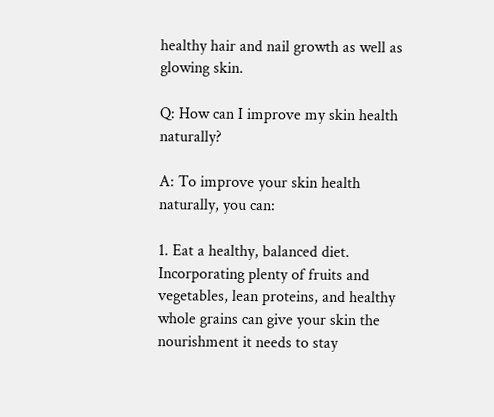healthy hair and nail growth as well as glowing skin.

Q: How can I improve my skin health naturally?

A: To improve your skin health naturally, you can:

1. Eat a healthy, balanced diet. Incorporating plenty of fruits and vegetables, lean proteins, and healthy whole grains can give your skin the nourishment it needs to stay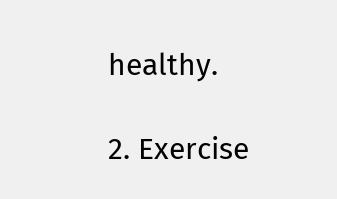healthy.

2. Exercise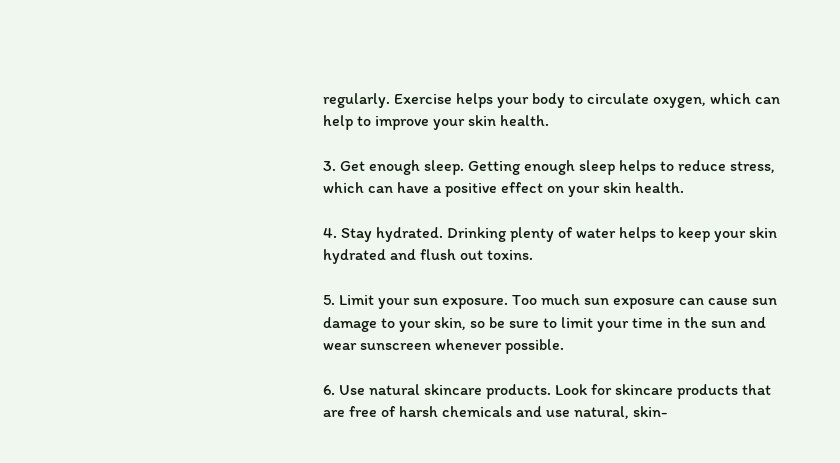regularly. Exercise helps your body to circulate oxygen, which can help to improve your skin health.

3. Get enough sleep. Getting enough sleep helps to reduce stress, which can have a positive effect on your skin health.

4. Stay hydrated. Drinking plenty of water helps to keep your skin hydrated and flush out toxins.

5. Limit your sun exposure. Too much sun exposure can cause sun damage to your skin, so be sure to limit your time in the sun and wear sunscreen whenever possible.

6. Use natural skincare products. Look for skincare products that are free of harsh chemicals and use natural, skin-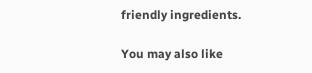friendly ingredients.

You may also like